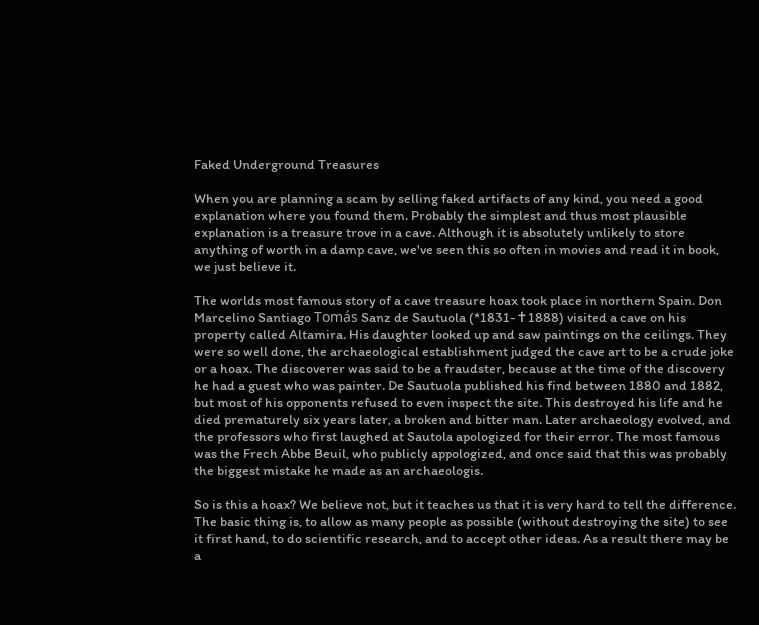Faked Underground Treasures

When you are planning a scam by selling faked artifacts of any kind, you need a good explanation where you found them. Probably the simplest and thus most plausible explanation is a treasure trove in a cave. Although it is absolutely unlikely to store anything of worth in a damp cave, we've seen this so often in movies and read it in book, we just believe it.

The worlds most famous story of a cave treasure hoax took place in northern Spain. Don Marcelino Santiago Tomás Sanz de Sautuola (*1831-✝1888) visited a cave on his property called Altamira. His daughter looked up and saw paintings on the ceilings. They were so well done, the archaeological establishment judged the cave art to be a crude joke or a hoax. The discoverer was said to be a fraudster, because at the time of the discovery he had a guest who was painter. De Sautuola published his find between 1880 and 1882, but most of his opponents refused to even inspect the site. This destroyed his life and he died prematurely six years later, a broken and bitter man. Later archaeology evolved, and the professors who first laughed at Sautola apologized for their error. The most famous was the Frech Abbe Beuil, who publicly appologized, and once said that this was probably the biggest mistake he made as an archaeologis.

So is this a hoax? We believe not, but it teaches us that it is very hard to tell the difference. The basic thing is, to allow as many people as possible (without destroying the site) to see it first hand, to do scientific research, and to accept other ideas. As a result there may be a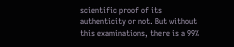scientific proof of its authenticity or not. But without this examinations, there is a 99%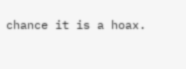chance it is a hoax.